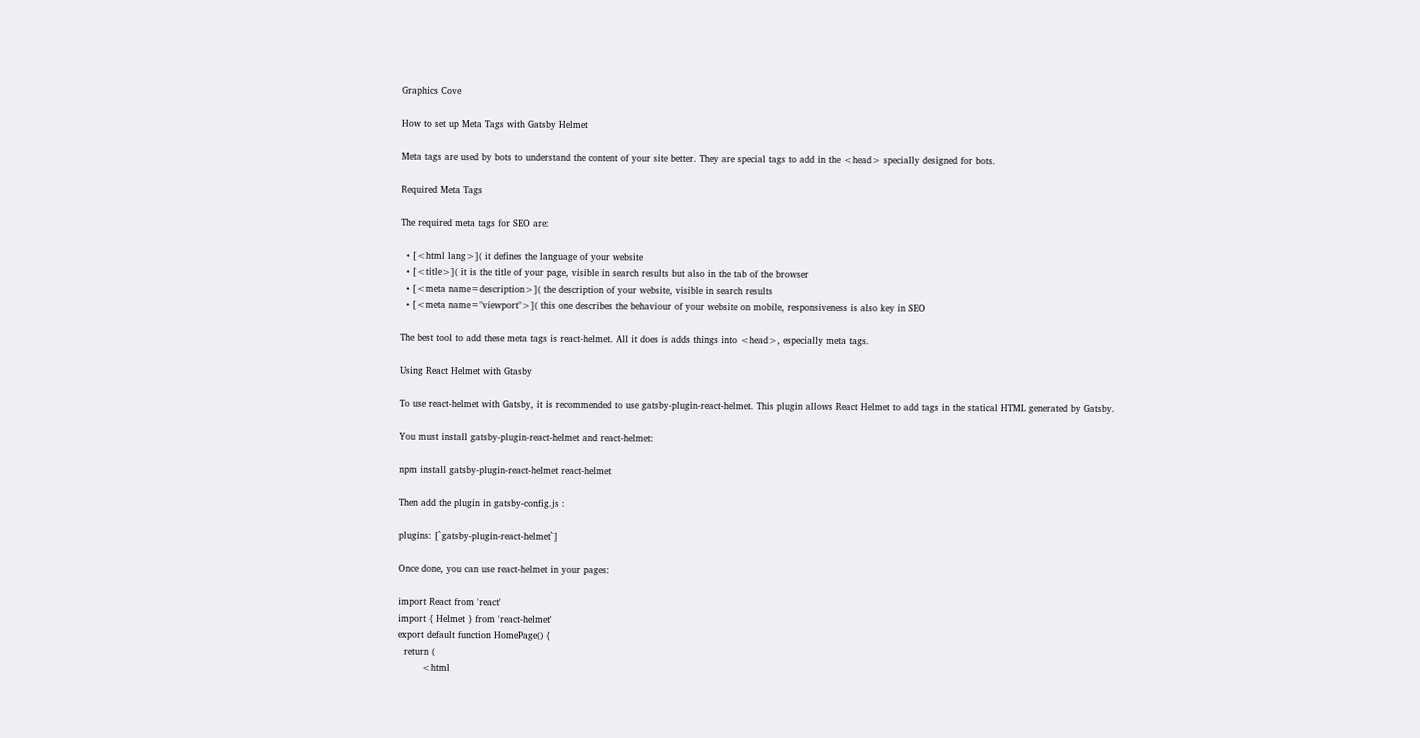Graphics Cove

How to set up Meta Tags with Gatsby Helmet

Meta tags are used by bots to understand the content of your site better. They are special tags to add in the <head> specially designed for bots.

Required Meta Tags

The required meta tags for SEO are:

  • [<html lang>]( it defines the language of your website
  • [<title>]( it is the title of your page, visible in search results but also in the tab of the browser
  • [<meta name=description>]( the description of your website, visible in search results
  • [<meta name="viewport">]( this one describes the behaviour of your website on mobile, responsiveness is also key in SEO

The best tool to add these meta tags is react-helmet. All it does is adds things into <head>, especially meta tags.

Using React Helmet with Gtasby

To use react-helmet with Gatsby, it is recommended to use gatsby-plugin-react-helmet. This plugin allows React Helmet to add tags in the statical HTML generated by Gatsby.

You must install gatsby-plugin-react-helmet and react-helmet:

npm install gatsby-plugin-react-helmet react-helmet

Then add the plugin in gatsby-config.js :

plugins: [`gatsby-plugin-react-helmet`]

Once done, you can use react-helmet in your pages:

import React from 'react'
import { Helmet } from 'react-helmet'
export default function HomePage() {
  return (
        <html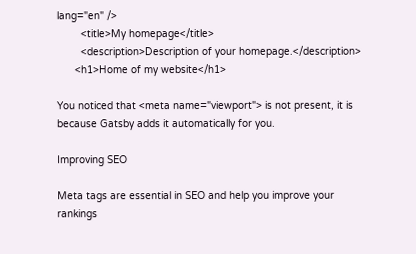lang="en" />
        <title>My homepage</title>
        <description>Description of your homepage.</description>
      <h1>Home of my website</h1>

You noticed that <meta name="viewport"> is not present, it is because Gatsby adds it automatically for you.

Improving SEO

Meta tags are essential in SEO and help you improve your rankings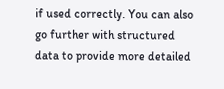if used correctly. You can also go further with structured data to provide more detailed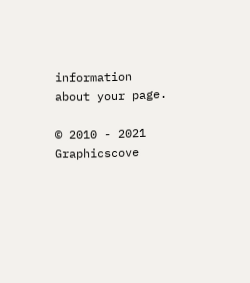information about your page.

© 2010 - 2021 Graphicscove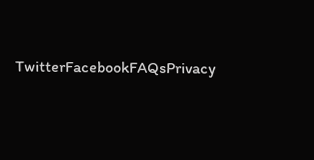TwitterFacebookFAQsPrivacy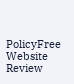PolicyFree Website Review